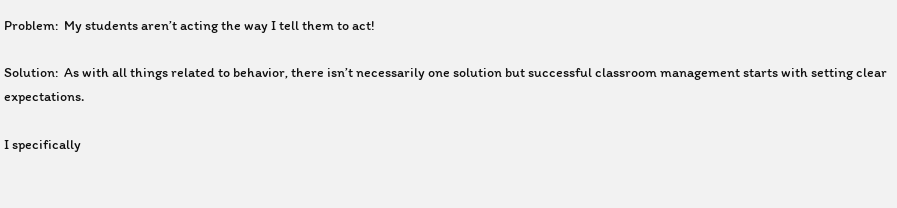Problem:  My students aren’t acting the way I tell them to act!

Solution:  As with all things related to behavior, there isn’t necessarily one solution but successful classroom management starts with setting clear expectations.

I specifically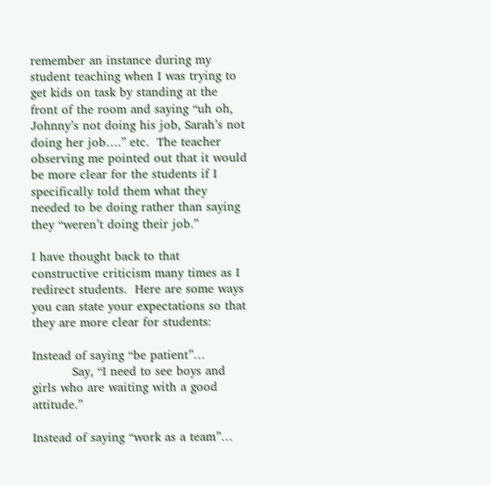remember an instance during my student teaching when I was trying to get kids on task by standing at the front of the room and saying “uh oh, Johnny’s not doing his job, Sarah’s not doing her job….” etc.  The teacher observing me pointed out that it would be more clear for the students if I specifically told them what they needed to be doing rather than saying they “weren’t doing their job.”

I have thought back to that constructive criticism many times as I redirect students.  Here are some ways you can state your expectations so that they are more clear for students:

Instead of saying “be patient”…
          Say, “I need to see boys and girls who are waiting with a good attitude.”

Instead of saying “work as a team”…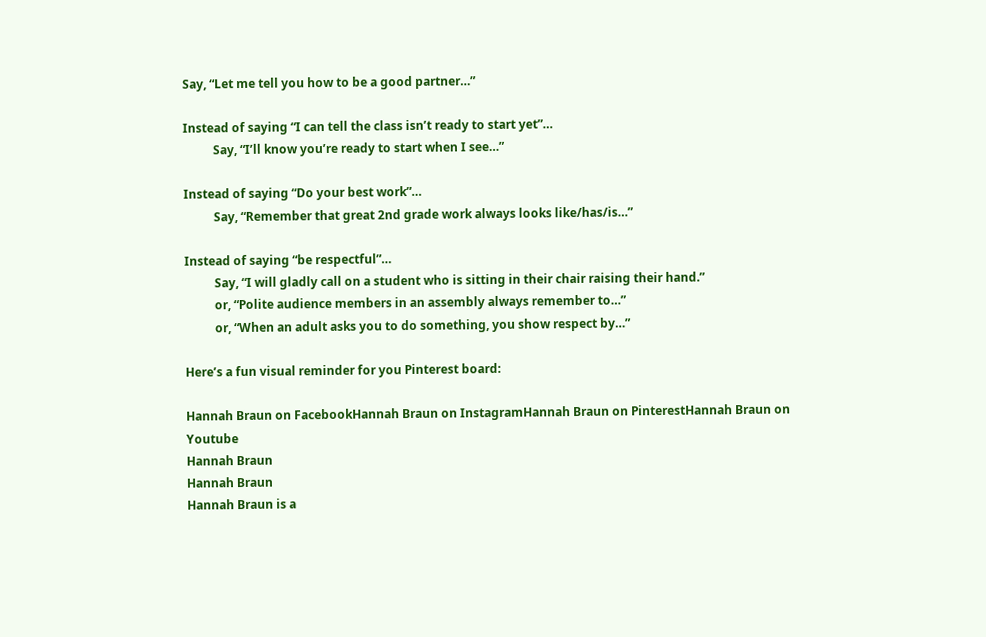Say, “Let me tell you how to be a good partner…”

Instead of saying “I can tell the class isn’t ready to start yet”…
          Say, “I’ll know you’re ready to start when I see…”

Instead of saying “Do your best work”…
          Say, “Remember that great 2nd grade work always looks like/has/is…”

Instead of saying “be respectful”…
          Say, “I will gladly call on a student who is sitting in their chair raising their hand.”
          or, “Polite audience members in an assembly always remember to…”
          or, “When an adult asks you to do something, you show respect by…”

Here’s a fun visual reminder for you Pinterest board:

Hannah Braun on FacebookHannah Braun on InstagramHannah Braun on PinterestHannah Braun on Youtube
Hannah Braun
Hannah Braun
Hannah Braun is a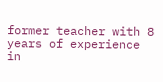former teacher with 8 years of experience in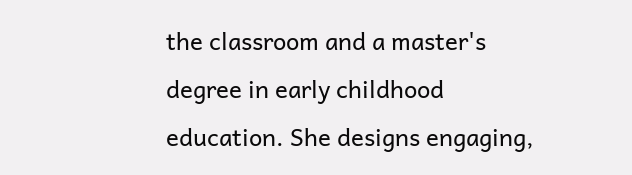the classroom and a master's degree in early childhood education. She designs engaging,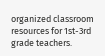organized classroom resources for 1st-3rd grade teachers.